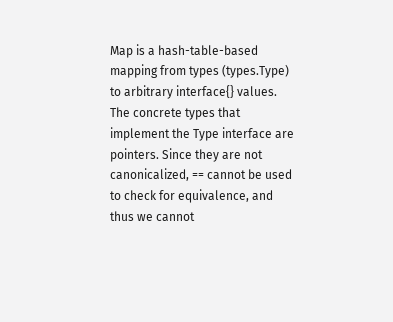Map is a hash-table-based mapping from types (types.Type) to arbitrary interface{} values. The concrete types that implement the Type interface are pointers. Since they are not canonicalized, == cannot be used to check for equivalence, and thus we cannot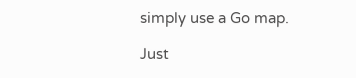simply use a Go map.

Just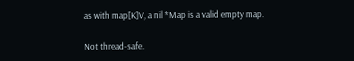as with map[K]V, a nil *Map is a valid empty map.

Not thread-safe.